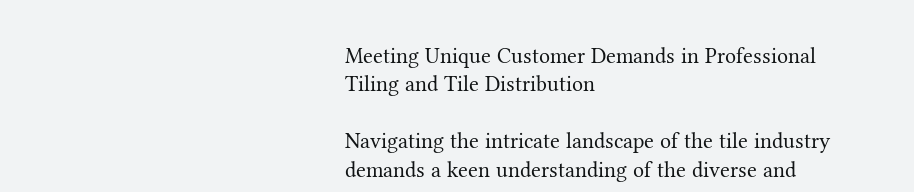Meeting Unique Customer Demands in Professional Tiling and Tile Distribution

Navigating the intricate landscape of the tile industry demands a keen understanding of the diverse and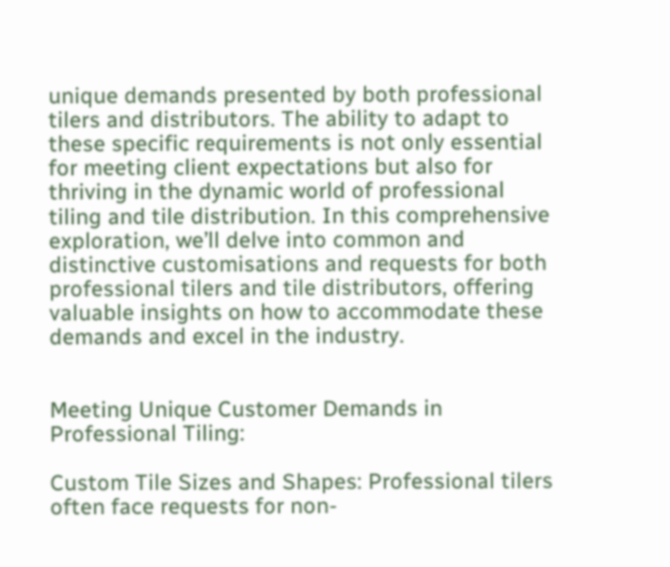unique demands presented by both professional tilers and distributors. The ability to adapt to these specific requirements is not only essential for meeting client expectations but also for thriving in the dynamic world of professional tiling and tile distribution. In this comprehensive exploration, we’ll delve into common and distinctive customisations and requests for both professional tilers and tile distributors, offering valuable insights on how to accommodate these demands and excel in the industry.


Meeting Unique Customer Demands in Professional Tiling:

Custom Tile Sizes and Shapes: Professional tilers often face requests for non-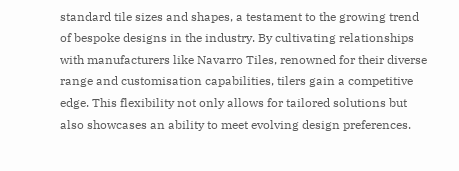standard tile sizes and shapes, a testament to the growing trend of bespoke designs in the industry. By cultivating relationships with manufacturers like Navarro Tiles, renowned for their diverse range and customisation capabilities, tilers gain a competitive edge. This flexibility not only allows for tailored solutions but also showcases an ability to meet evolving design preferences.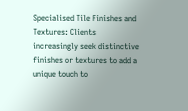Specialised Tile Finishes and Textures: Clients increasingly seek distinctive finishes or textures to add a unique touch to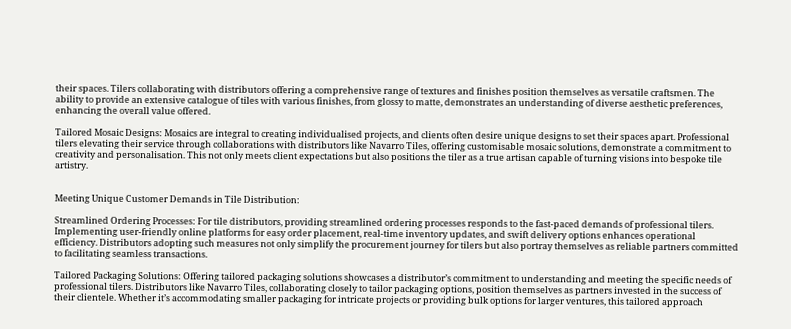their spaces. Tilers collaborating with distributors offering a comprehensive range of textures and finishes position themselves as versatile craftsmen. The ability to provide an extensive catalogue of tiles with various finishes, from glossy to matte, demonstrates an understanding of diverse aesthetic preferences, enhancing the overall value offered.

Tailored Mosaic Designs: Mosaics are integral to creating individualised projects, and clients often desire unique designs to set their spaces apart. Professional tilers elevating their service through collaborations with distributors like Navarro Tiles, offering customisable mosaic solutions, demonstrate a commitment to creativity and personalisation. This not only meets client expectations but also positions the tiler as a true artisan capable of turning visions into bespoke tile artistry.


Meeting Unique Customer Demands in Tile Distribution:

Streamlined Ordering Processes: For tile distributors, providing streamlined ordering processes responds to the fast-paced demands of professional tilers. Implementing user-friendly online platforms for easy order placement, real-time inventory updates, and swift delivery options enhances operational efficiency. Distributors adopting such measures not only simplify the procurement journey for tilers but also portray themselves as reliable partners committed to facilitating seamless transactions.

Tailored Packaging Solutions: Offering tailored packaging solutions showcases a distributor’s commitment to understanding and meeting the specific needs of professional tilers. Distributors like Navarro Tiles, collaborating closely to tailor packaging options, position themselves as partners invested in the success of their clientele. Whether it’s accommodating smaller packaging for intricate projects or providing bulk options for larger ventures, this tailored approach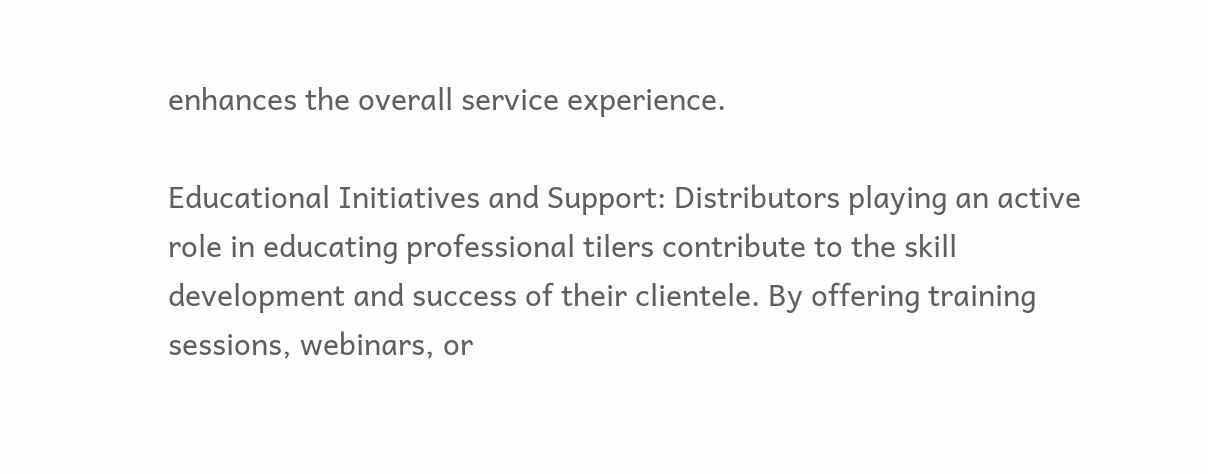enhances the overall service experience.

Educational Initiatives and Support: Distributors playing an active role in educating professional tilers contribute to the skill development and success of their clientele. By offering training sessions, webinars, or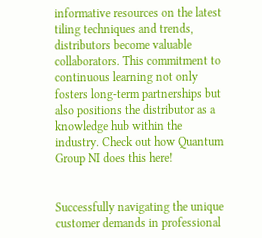informative resources on the latest tiling techniques and trends, distributors become valuable collaborators. This commitment to continuous learning not only fosters long-term partnerships but also positions the distributor as a knowledge hub within the industry. Check out how Quantum Group NI does this here!


Successfully navigating the unique customer demands in professional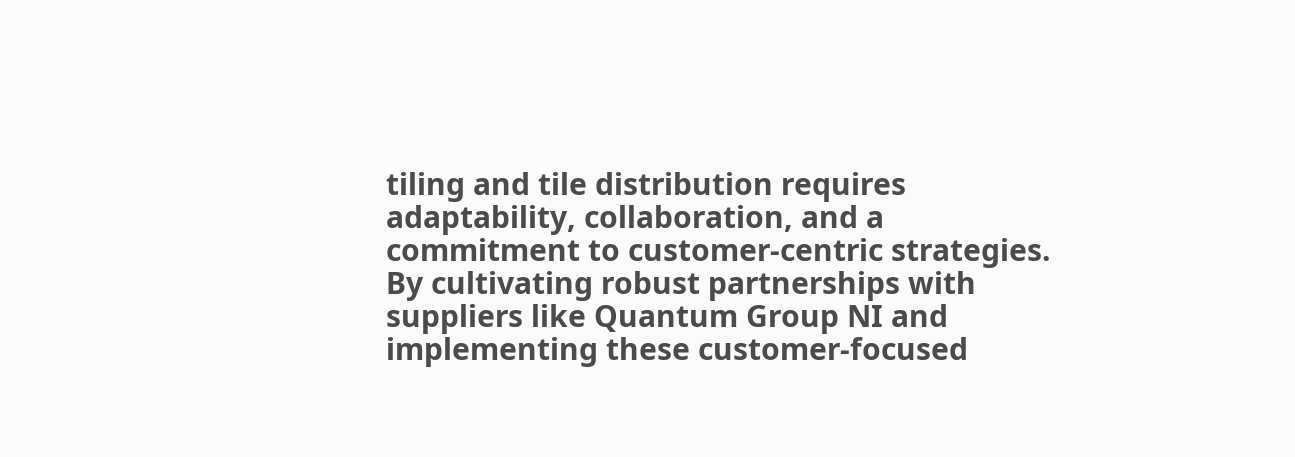tiling and tile distribution requires adaptability, collaboration, and a commitment to customer-centric strategies. By cultivating robust partnerships with suppliers like Quantum Group NI and implementing these customer-focused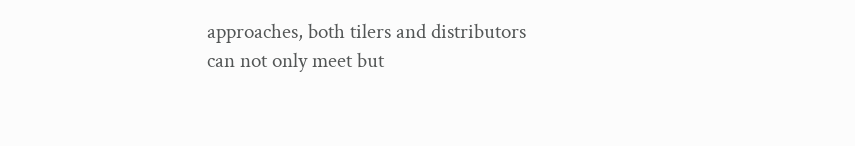approaches, both tilers and distributors can not only meet but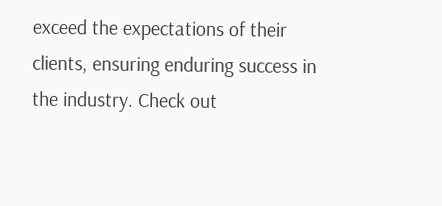exceed the expectations of their clients, ensuring enduring success in the industry. Check out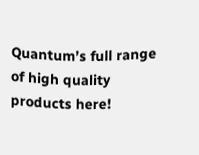Quantum’s full range of high quality products here!